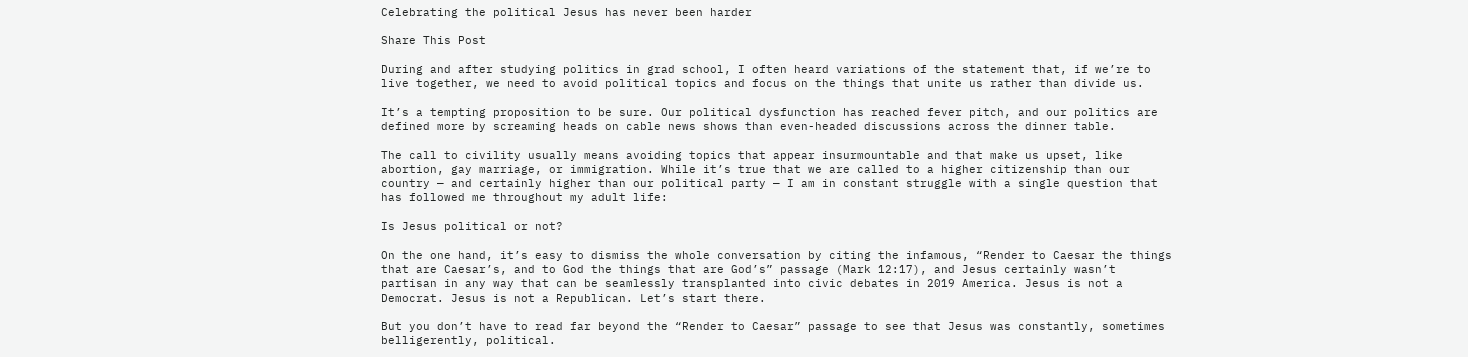Celebrating the political Jesus has never been harder

Share This Post

During and after studying politics in grad school, I often heard variations of the statement that, if we’re to live together, we need to avoid political topics and focus on the things that unite us rather than divide us.

It’s a tempting proposition to be sure. Our political dysfunction has reached fever pitch, and our politics are defined more by screaming heads on cable news shows than even-headed discussions across the dinner table.

The call to civility usually means avoiding topics that appear insurmountable and that make us upset, like abortion, gay marriage, or immigration. While it’s true that we are called to a higher citizenship than our country — and certainly higher than our political party — I am in constant struggle with a single question that has followed me throughout my adult life:

Is Jesus political or not?

On the one hand, it’s easy to dismiss the whole conversation by citing the infamous, “Render to Caesar the things that are Caesar’s, and to God the things that are God’s” passage (Mark 12:17), and Jesus certainly wasn’t partisan in any way that can be seamlessly transplanted into civic debates in 2019 America. Jesus is not a Democrat. Jesus is not a Republican. Let’s start there.

But you don’t have to read far beyond the “Render to Caesar” passage to see that Jesus was constantly, sometimes belligerently, political.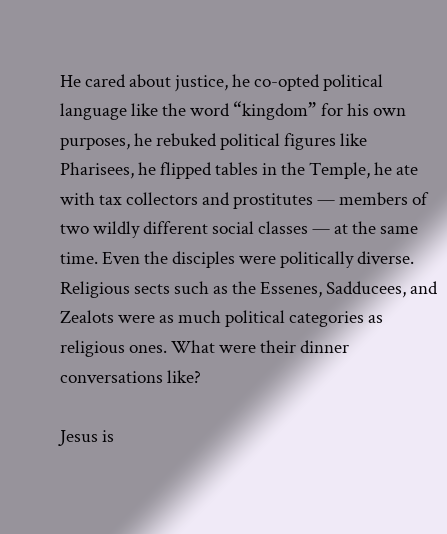He cared about justice, he co-opted political language like the word “kingdom” for his own purposes, he rebuked political figures like Pharisees, he flipped tables in the Temple, he ate with tax collectors and prostitutes — members of two wildly different social classes — at the same time. Even the disciples were politically diverse. Religious sects such as the Essenes, Sadducees, and Zealots were as much political categories as religious ones. What were their dinner conversations like?

Jesus is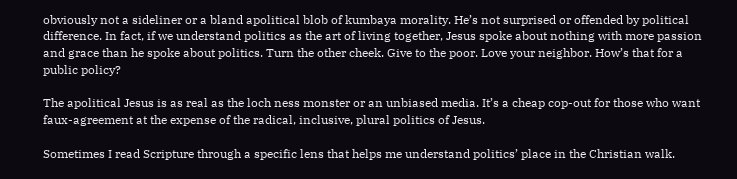obviously not a sideliner or a bland apolitical blob of kumbaya morality. He’s not surprised or offended by political difference. In fact, if we understand politics as the art of living together, Jesus spoke about nothing with more passion and grace than he spoke about politics. Turn the other cheek. Give to the poor. Love your neighbor. How’s that for a public policy?

The apolitical Jesus is as real as the loch ness monster or an unbiased media. It’s a cheap cop-out for those who want faux-agreement at the expense of the radical, inclusive, plural politics of Jesus.

Sometimes I read Scripture through a specific lens that helps me understand politics’ place in the Christian walk.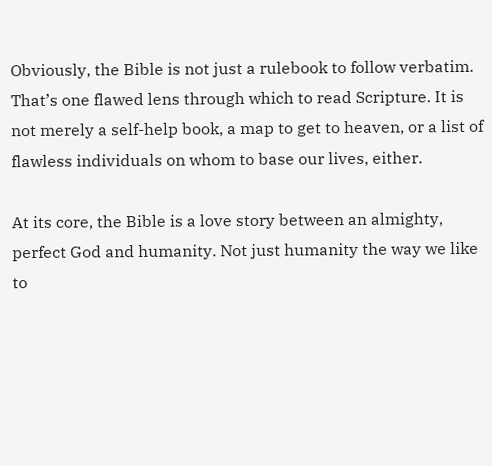Obviously, the Bible is not just a rulebook to follow verbatim. That’s one flawed lens through which to read Scripture. It is not merely a self-help book, a map to get to heaven, or a list of flawless individuals on whom to base our lives, either.

At its core, the Bible is a love story between an almighty, perfect God and humanity. Not just humanity the way we like to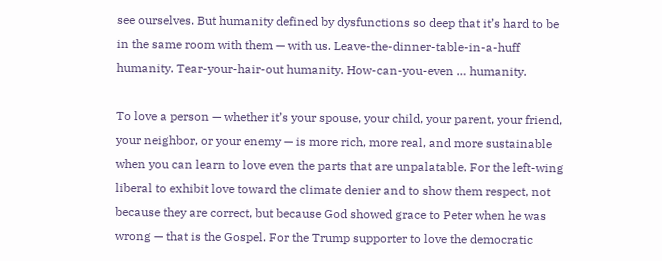see ourselves. But humanity defined by dysfunctions so deep that it’s hard to be in the same room with them — with us. Leave-the-dinner-table-in-a-huff humanity. Tear-your-hair-out humanity. How-can-you-even … humanity.

To love a person — whether it’s your spouse, your child, your parent, your friend, your neighbor, or your enemy — is more rich, more real, and more sustainable when you can learn to love even the parts that are unpalatable. For the left-wing liberal to exhibit love toward the climate denier and to show them respect, not because they are correct, but because God showed grace to Peter when he was wrong — that is the Gospel. For the Trump supporter to love the democratic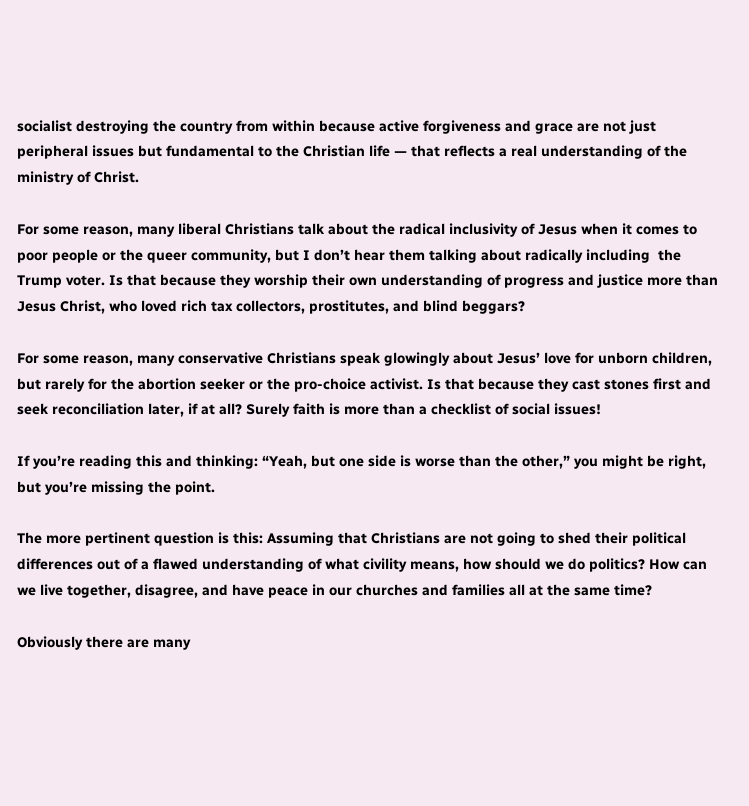socialist destroying the country from within because active forgiveness and grace are not just peripheral issues but fundamental to the Christian life — that reflects a real understanding of the ministry of Christ.

For some reason, many liberal Christians talk about the radical inclusivity of Jesus when it comes to poor people or the queer community, but I don’t hear them talking about radically including  the Trump voter. Is that because they worship their own understanding of progress and justice more than Jesus Christ, who loved rich tax collectors, prostitutes, and blind beggars?

For some reason, many conservative Christians speak glowingly about Jesus’ love for unborn children, but rarely for the abortion seeker or the pro-choice activist. Is that because they cast stones first and seek reconciliation later, if at all? Surely faith is more than a checklist of social issues!

If you’re reading this and thinking: “Yeah, but one side is worse than the other,” you might be right, but you’re missing the point.

The more pertinent question is this: Assuming that Christians are not going to shed their political differences out of a flawed understanding of what civility means, how should we do politics? How can we live together, disagree, and have peace in our churches and families all at the same time?

Obviously there are many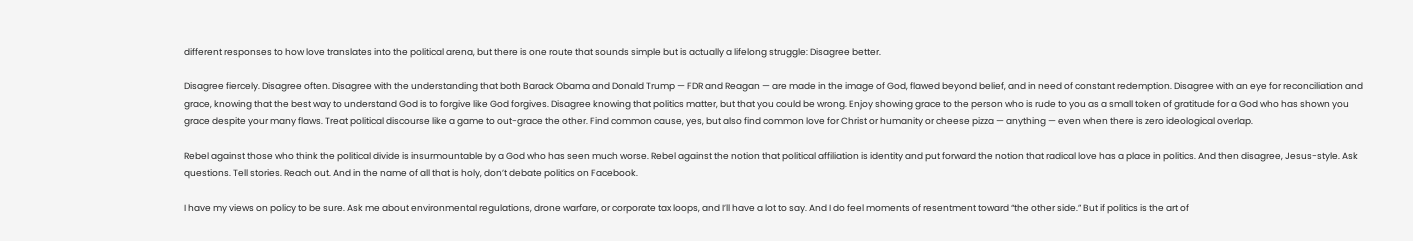different responses to how love translates into the political arena, but there is one route that sounds simple but is actually a lifelong struggle: Disagree better.

Disagree fiercely. Disagree often. Disagree with the understanding that both Barack Obama and Donald Trump — FDR and Reagan — are made in the image of God, flawed beyond belief, and in need of constant redemption. Disagree with an eye for reconciliation and grace, knowing that the best way to understand God is to forgive like God forgives. Disagree knowing that politics matter, but that you could be wrong. Enjoy showing grace to the person who is rude to you as a small token of gratitude for a God who has shown you grace despite your many flaws. Treat political discourse like a game to out-grace the other. Find common cause, yes, but also find common love for Christ or humanity or cheese pizza — anything — even when there is zero ideological overlap.

Rebel against those who think the political divide is insurmountable by a God who has seen much worse. Rebel against the notion that political affiliation is identity and put forward the notion that radical love has a place in politics. And then disagree, Jesus-style. Ask questions. Tell stories. Reach out. And in the name of all that is holy, don’t debate politics on Facebook.

I have my views on policy to be sure. Ask me about environmental regulations, drone warfare, or corporate tax loops, and I’ll have a lot to say. And I do feel moments of resentment toward “the other side.” But if politics is the art of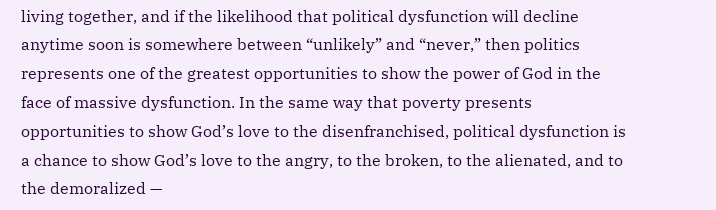living together, and if the likelihood that political dysfunction will decline anytime soon is somewhere between “unlikely” and “never,” then politics represents one of the greatest opportunities to show the power of God in the face of massive dysfunction. In the same way that poverty presents opportunities to show God’s love to the disenfranchised, political dysfunction is a chance to show God’s love to the angry, to the broken, to the alienated, and to the demoralized —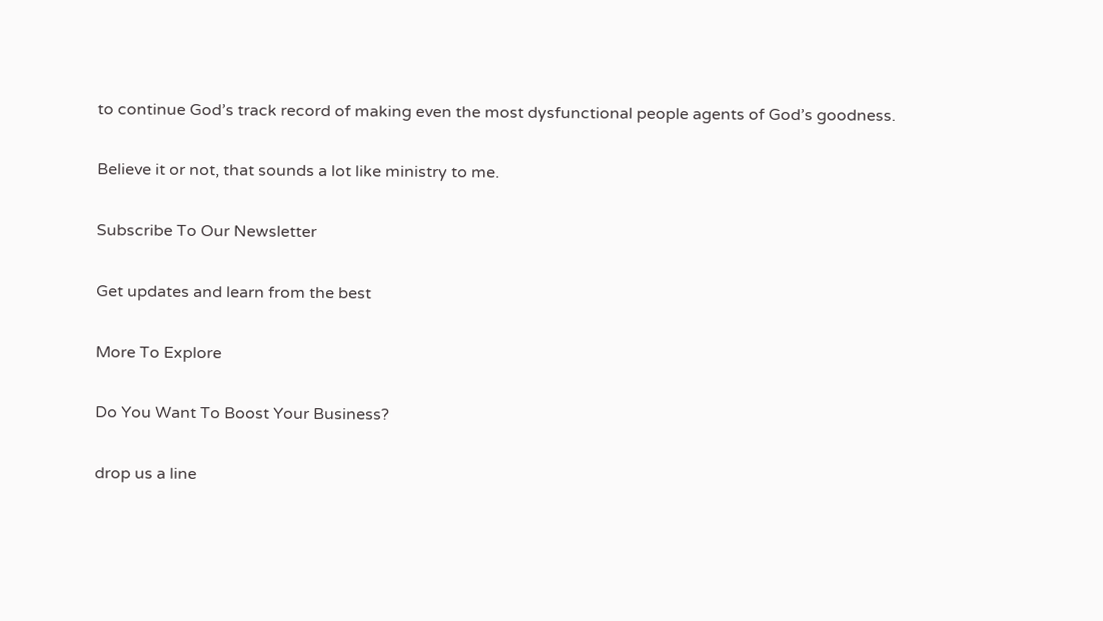to continue God’s track record of making even the most dysfunctional people agents of God’s goodness.

Believe it or not, that sounds a lot like ministry to me.

Subscribe To Our Newsletter

Get updates and learn from the best

More To Explore

Do You Want To Boost Your Business?

drop us a line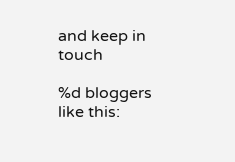and keep in touch

%d bloggers like this: